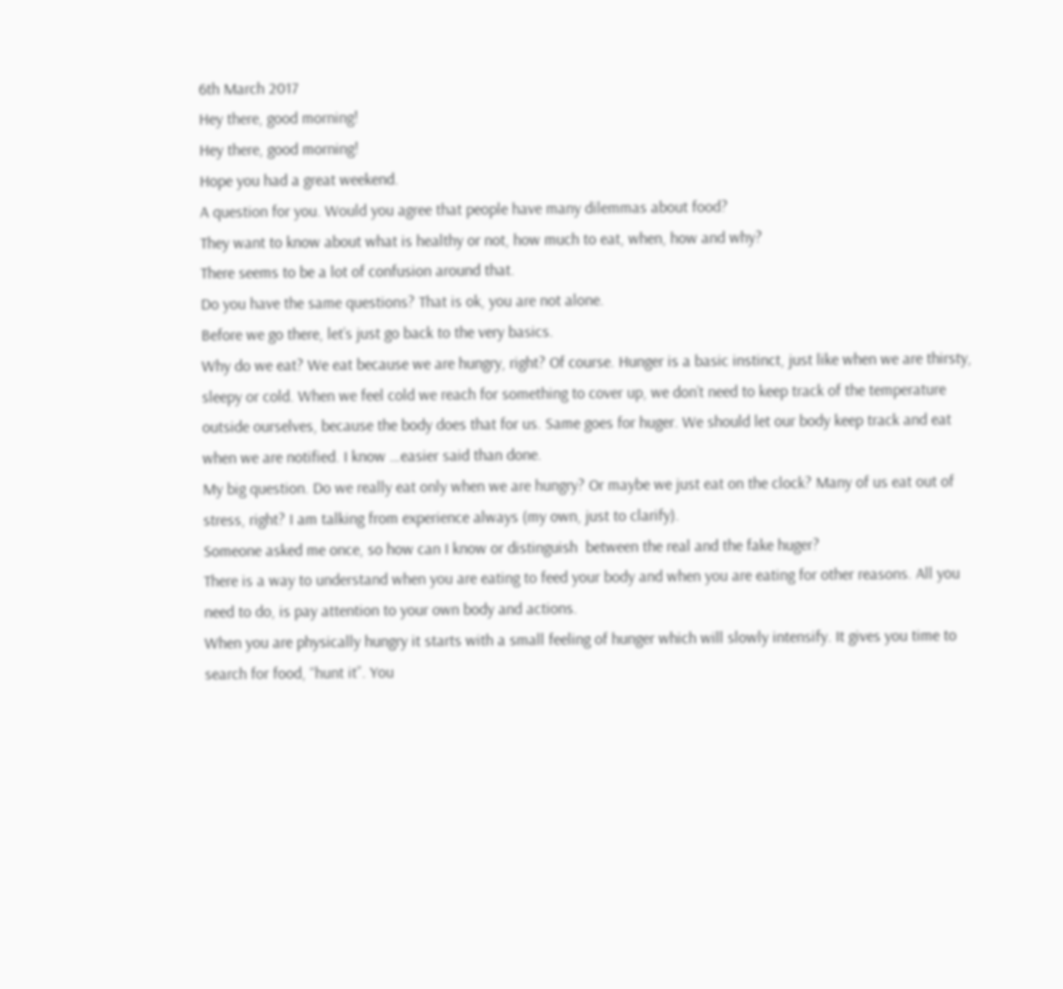6th March 2017
Hey there, good morning!
Hey there, good morning!
Hope you had a great weekend.
A question for you. Would you agree that people have many dilemmas about food?
They want to know about what is healthy or not, how much to eat, when, how and why?
There seems to be a lot of confusion around that.
Do you have the same questions? That is ok, you are not alone.
Before we go there, let’s just go back to the very basics.
Why do we eat? We eat because we are hungry, right? Of course. Hunger is a basic instinct, just like when we are thirsty, sleepy or cold. When we feel cold we reach for something to cover up, we don’t need to keep track of the temperature outside ourselves, because the body does that for us. Same goes for huger. We should let our body keep track and eat when we are notified. I know …easier said than done.
My big question. Do we really eat only when we are hungry? Or maybe we just eat on the clock? Many of us eat out of stress, right? I am talking from experience always (my own, just to clarify).
Someone asked me once, so how can I know or distinguish  between the real and the fake huger?
There is a way to understand when you are eating to feed your body and when you are eating for other reasons. All you need to do, is pay attention to your own body and actions.
When you are physically hungry it starts with a small feeling of hunger which will slowly intensify. It gives you time to search for food, “hunt it”. You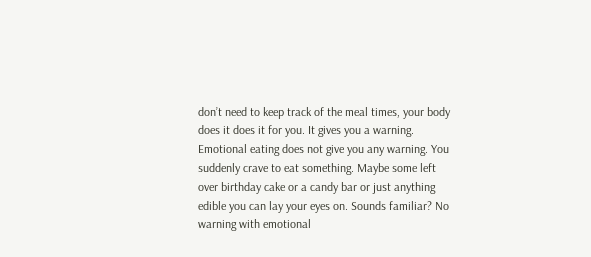don’t need to keep track of the meal times, your body does it does it for you. It gives you a warning.
Emotional eating does not give you any warning. You suddenly crave to eat something. Maybe some left over birthday cake or a candy bar or just anything edible you can lay your eyes on. Sounds familiar? No warning with emotional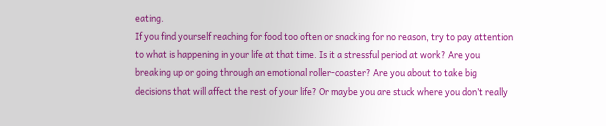eating.
If you find yourself reaching for food too often or snacking for no reason, try to pay attention to what is happening in your life at that time. Is it a stressful period at work? Are you breaking up or going through an emotional roller-coaster? Are you about to take big decisions that will affect the rest of your life? Or maybe you are stuck where you don’t really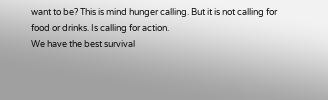want to be? This is mind hunger calling. But it is not calling for food or drinks. Is calling for action.
We have the best survival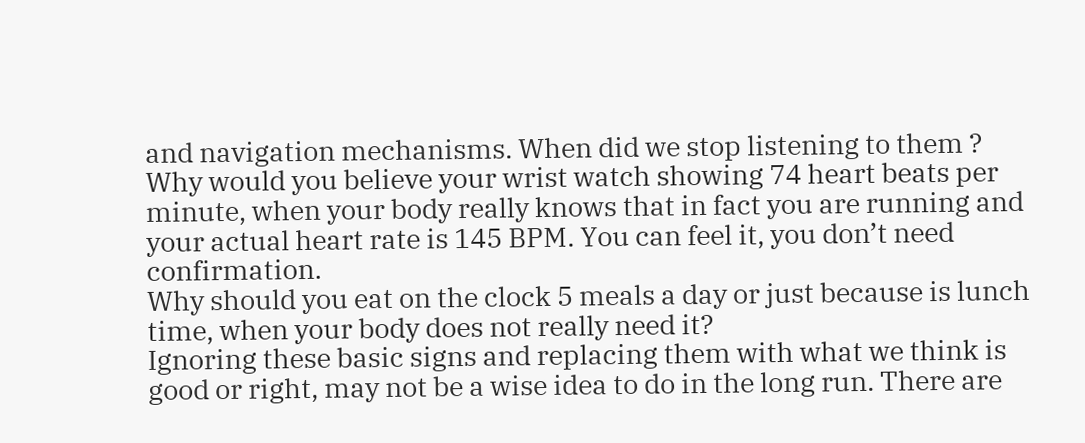and navigation mechanisms. When did we stop listening to them ?
Why would you believe your wrist watch showing 74 heart beats per minute, when your body really knows that in fact you are running and your actual heart rate is 145 BPM. You can feel it, you don’t need confirmation.
Why should you eat on the clock 5 meals a day or just because is lunch time, when your body does not really need it?
Ignoring these basic signs and replacing them with what we think is good or right, may not be a wise idea to do in the long run. There are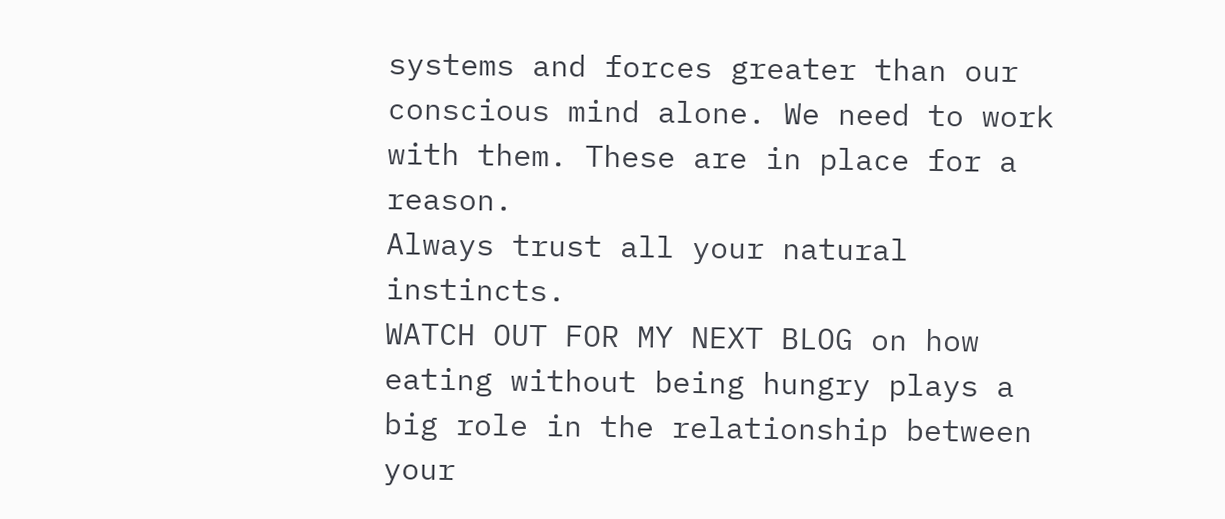systems and forces greater than our conscious mind alone. We need to work with them. These are in place for a reason.
Always trust all your natural instincts.
WATCH OUT FOR MY NEXT BLOG on how eating without being hungry plays a big role in the relationship between your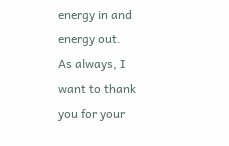energy in and energy out.
As always, I want to thank you for your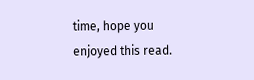time, hope you enjoyed this read.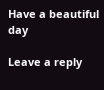Have a beautiful day

Leave a reply